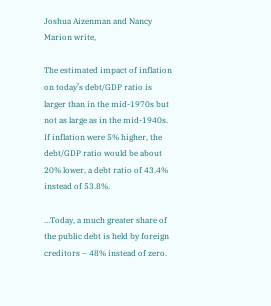Joshua Aizenman and Nancy Marion write,

The estimated impact of inflation on today’s debt/GDP ratio is larger than in the mid-1970s but not as large as in the mid-1940s. If inflation were 5% higher, the debt/GDP ratio would be about 20% lower, a debt ratio of 43.4% instead of 53.8%.

…Today, a much greater share of the public debt is held by foreign creditors – 48% instead of zero.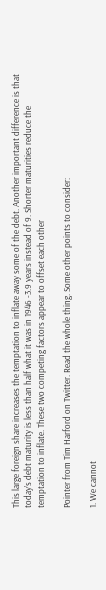This large foreign share increases the temptation to inflate away some of the debt. Another important difference is that today’s debt maturity is less than half what it was in 1946 -3.9 years instead of 9. Shorter maturities reduce the temptation to inflate. These two competing factors appear to offset each other

Pointer from Tim Harford on Twitter. Read the whole thing. Some other points to consider:

1. We cannot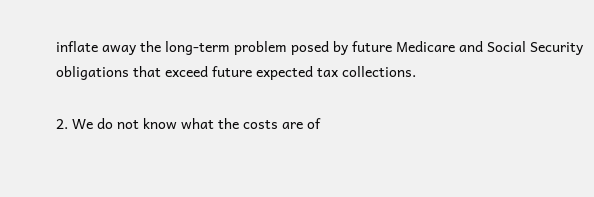inflate away the long-term problem posed by future Medicare and Social Security obligations that exceed future expected tax collections.

2. We do not know what the costs are of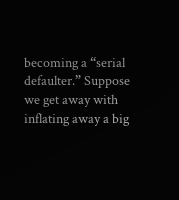becoming a “serial defaulter.” Suppose we get away with inflating away a big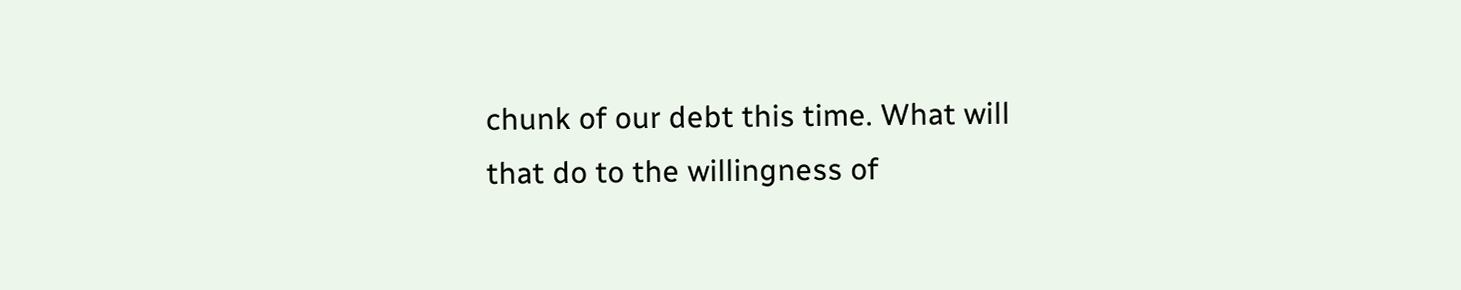chunk of our debt this time. What will that do to the willingness of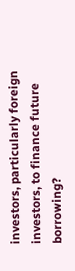investors, particularly foreign investors, to finance future borrowing?